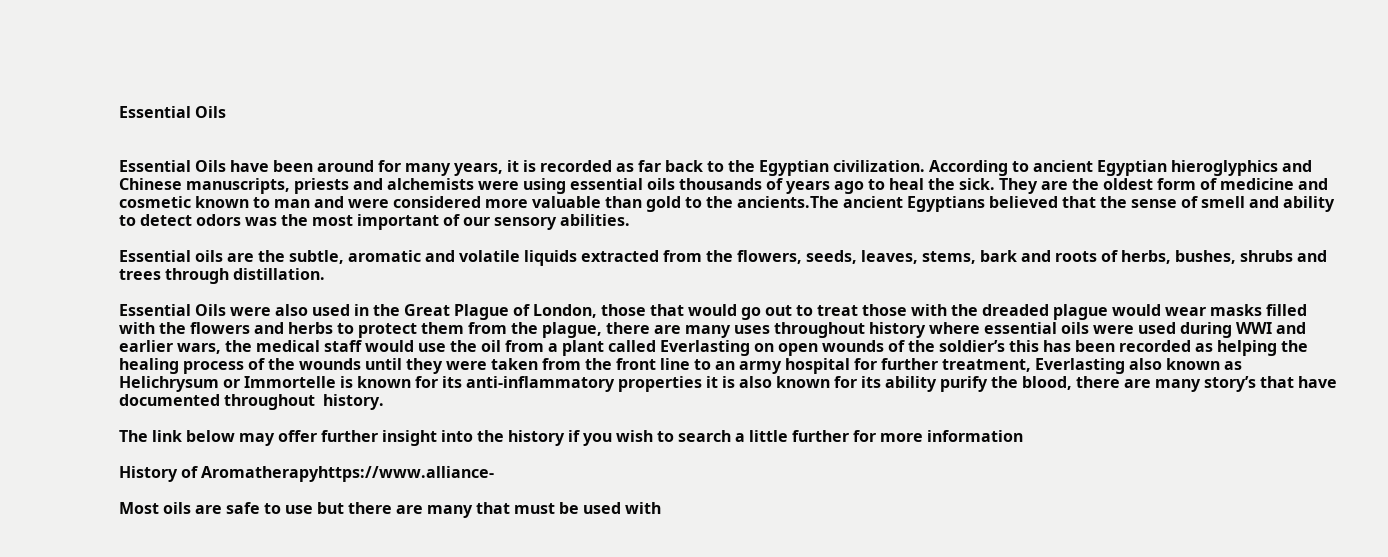Essential Oils


Essential Oils have been around for many years, it is recorded as far back to the Egyptian civilization. According to ancient Egyptian hieroglyphics and Chinese manuscripts, priests and alchemists were using essential oils thousands of years ago to heal the sick. They are the oldest form of medicine and cosmetic known to man and were considered more valuable than gold to the ancients.The ancient Egyptians believed that the sense of smell and ability to detect odors was the most important of our sensory abilities.

Essential oils are the subtle, aromatic and volatile liquids extracted from the flowers, seeds, leaves, stems, bark and roots of herbs, bushes, shrubs and trees through distillation.

Essential Oils were also used in the Great Plague of London, those that would go out to treat those with the dreaded plague would wear masks filled with the flowers and herbs to protect them from the plague, there are many uses throughout history where essential oils were used during WWI and earlier wars, the medical staff would use the oil from a plant called Everlasting on open wounds of the soldier’s this has been recorded as helping the healing process of the wounds until they were taken from the front line to an army hospital for further treatment, Everlasting also known as Helichrysum or Immortelle is known for its anti-inflammatory properties it is also known for its ability purify the blood, there are many story’s that have documented throughout  history.

The link below may offer further insight into the history if you wish to search a little further for more information

History of Aromatherapyhttps://www.alliance-

Most oils are safe to use but there are many that must be used with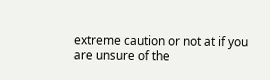extreme caution or not at if you are unsure of the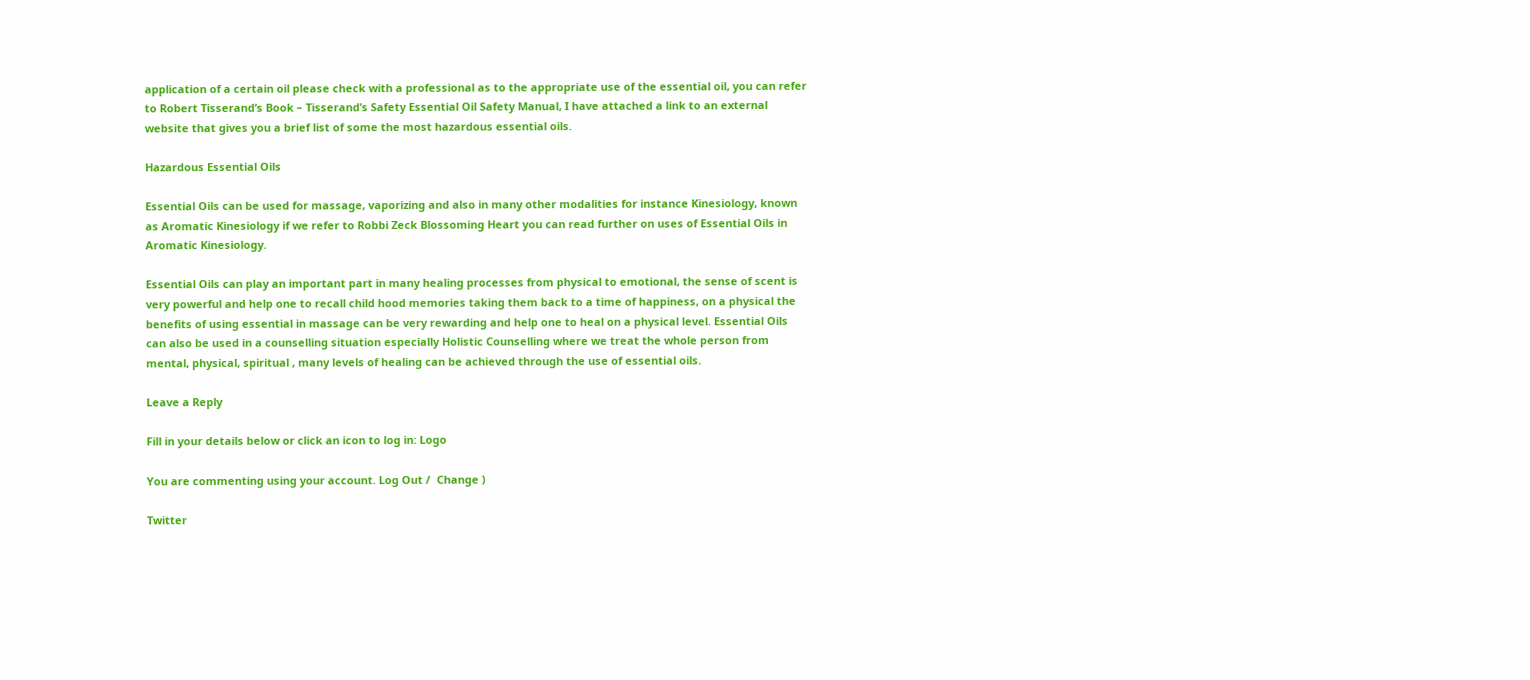application of a certain oil please check with a professional as to the appropriate use of the essential oil, you can refer to Robert Tisserand’s Book – Tisserand’s Safety Essential Oil Safety Manual, I have attached a link to an external website that gives you a brief list of some the most hazardous essential oils.

Hazardous Essential Oils

Essential Oils can be used for massage, vaporizing and also in many other modalities for instance Kinesiology, known as Aromatic Kinesiology if we refer to Robbi Zeck Blossoming Heart you can read further on uses of Essential Oils in Aromatic Kinesiology.

Essential Oils can play an important part in many healing processes from physical to emotional, the sense of scent is very powerful and help one to recall child hood memories taking them back to a time of happiness, on a physical the benefits of using essential in massage can be very rewarding and help one to heal on a physical level. Essential Oils can also be used in a counselling situation especially Holistic Counselling where we treat the whole person from mental, physical, spiritual , many levels of healing can be achieved through the use of essential oils.

Leave a Reply

Fill in your details below or click an icon to log in: Logo

You are commenting using your account. Log Out /  Change )

Twitter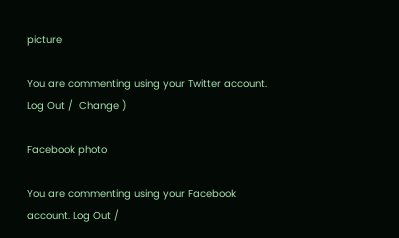picture

You are commenting using your Twitter account. Log Out /  Change )

Facebook photo

You are commenting using your Facebook account. Log Out /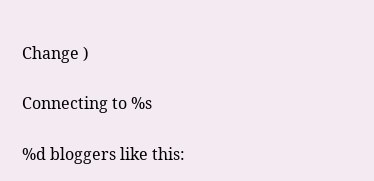Change )

Connecting to %s

%d bloggers like this: